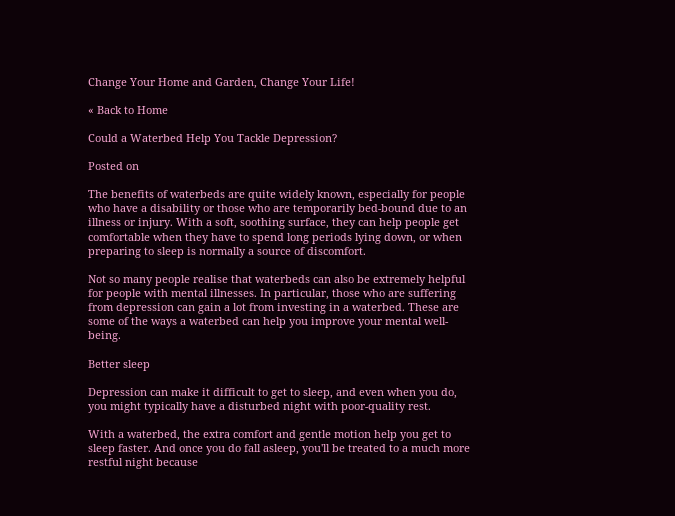Change Your Home and Garden, Change Your Life!

« Back to Home

Could a Waterbed Help You Tackle Depression?

Posted on

The benefits of waterbeds are quite widely known, especially for people who have a disability or those who are temporarily bed-bound due to an illness or injury. With a soft, soothing surface, they can help people get comfortable when they have to spend long periods lying down, or when preparing to sleep is normally a source of discomfort.

Not so many people realise that waterbeds can also be extremely helpful for people with mental illnesses. In particular, those who are suffering from depression can gain a lot from investing in a waterbed. These are some of the ways a waterbed can help you improve your mental well-being.

Better sleep

Depression can make it difficult to get to sleep, and even when you do, you might typically have a disturbed night with poor-quality rest.

With a waterbed, the extra comfort and gentle motion help you get to sleep faster. And once you do fall asleep, you'll be treated to a much more restful night because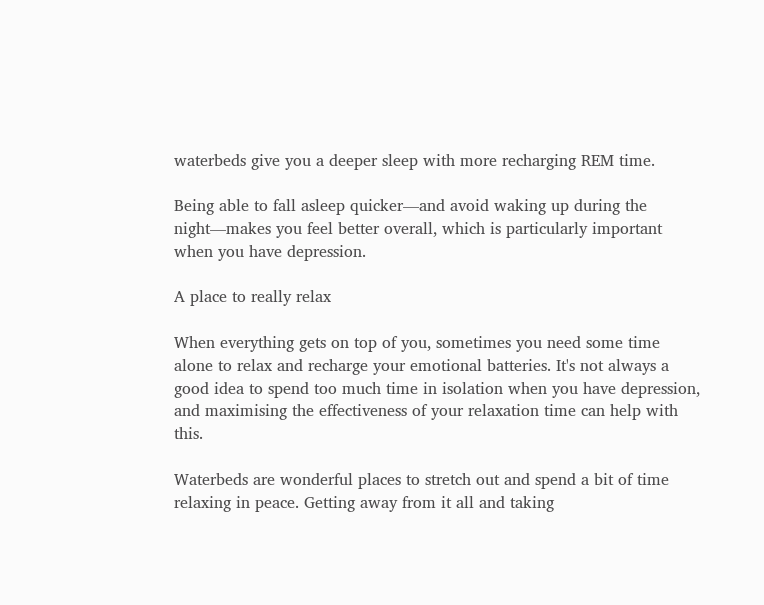waterbeds give you a deeper sleep with more recharging REM time.

Being able to fall asleep quicker—and avoid waking up during the night—makes you feel better overall, which is particularly important when you have depression.

A place to really relax

When everything gets on top of you, sometimes you need some time alone to relax and recharge your emotional batteries. It's not always a good idea to spend too much time in isolation when you have depression, and maximising the effectiveness of your relaxation time can help with this.

Waterbeds are wonderful places to stretch out and spend a bit of time relaxing in peace. Getting away from it all and taking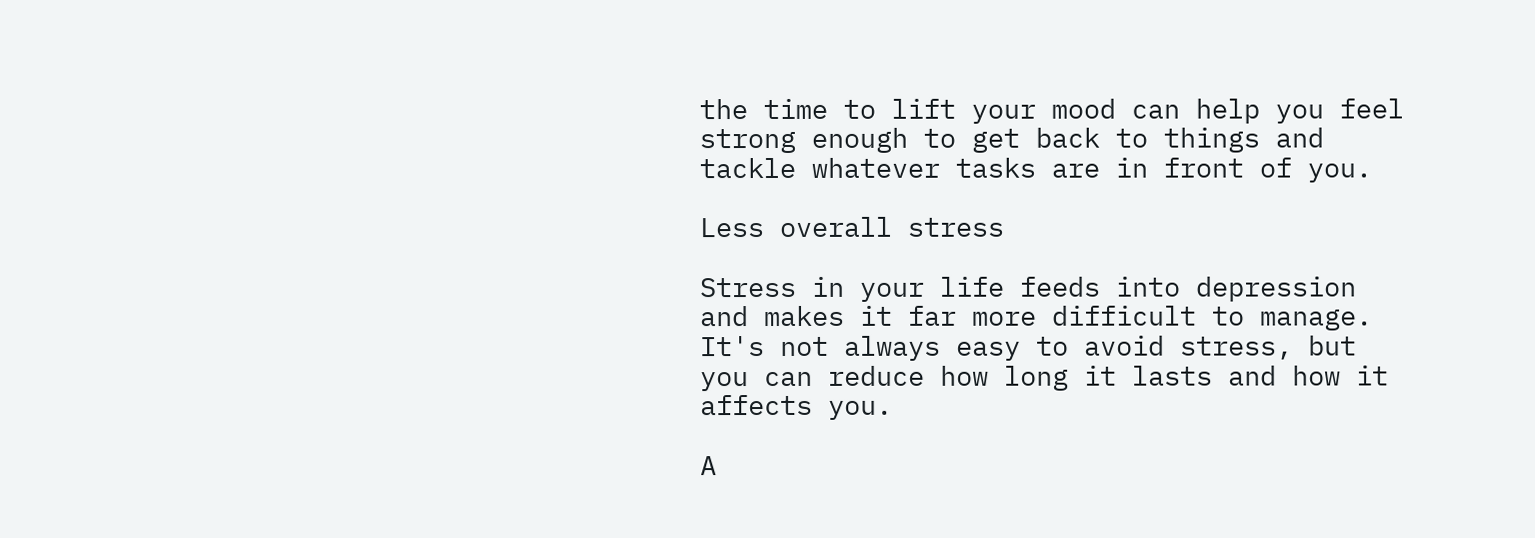the time to lift your mood can help you feel strong enough to get back to things and tackle whatever tasks are in front of you.

Less overall stress

Stress in your life feeds into depression and makes it far more difficult to manage. It's not always easy to avoid stress, but you can reduce how long it lasts and how it affects you.

A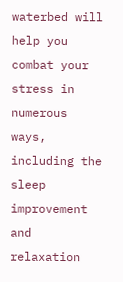waterbed will help you combat your stress in numerous ways, including the sleep improvement and relaxation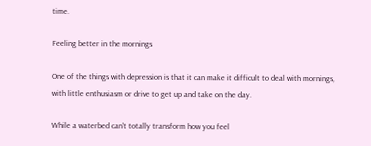time.

Feeling better in the mornings

One of the things with depression is that it can make it difficult to deal with mornings, with little enthusiasm or drive to get up and take on the day.

While a waterbed can't totally transform how you feel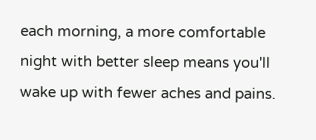each morning, a more comfortable night with better sleep means you'll wake up with fewer aches and pains.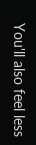You'll also feel less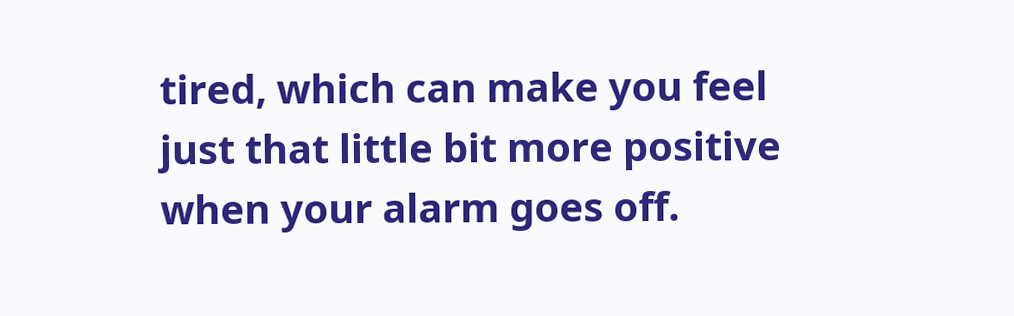tired, which can make you feel just that little bit more positive when your alarm goes off.